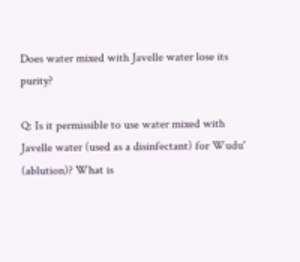Does water mixed with Javelle water lose its purity?

Q: Is it permissible to use water mixed with Javelle water (used as a disinfectant) for Wudu' (ablution)? What is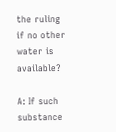the ruling if no other water is available?

A: If such substance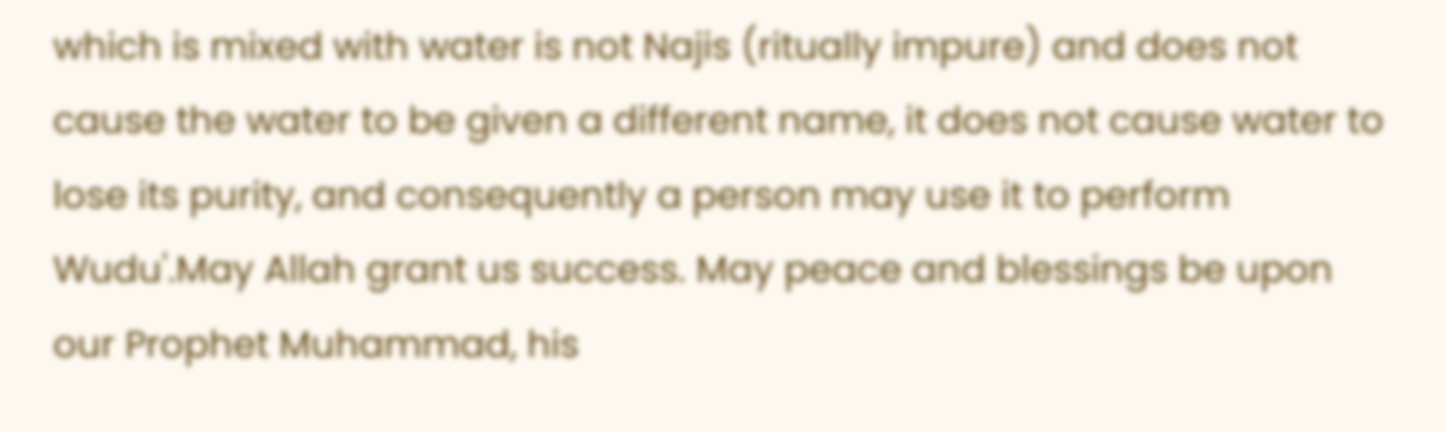which is mixed with water is not Najis (ritually impure) and does not cause the water to be given a different name, it does not cause water to lose its purity, and consequently a person may use it to perform Wudu'.May Allah grant us success. May peace and blessings be upon our Prophet Muhammad, his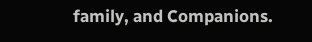family, and Companions.